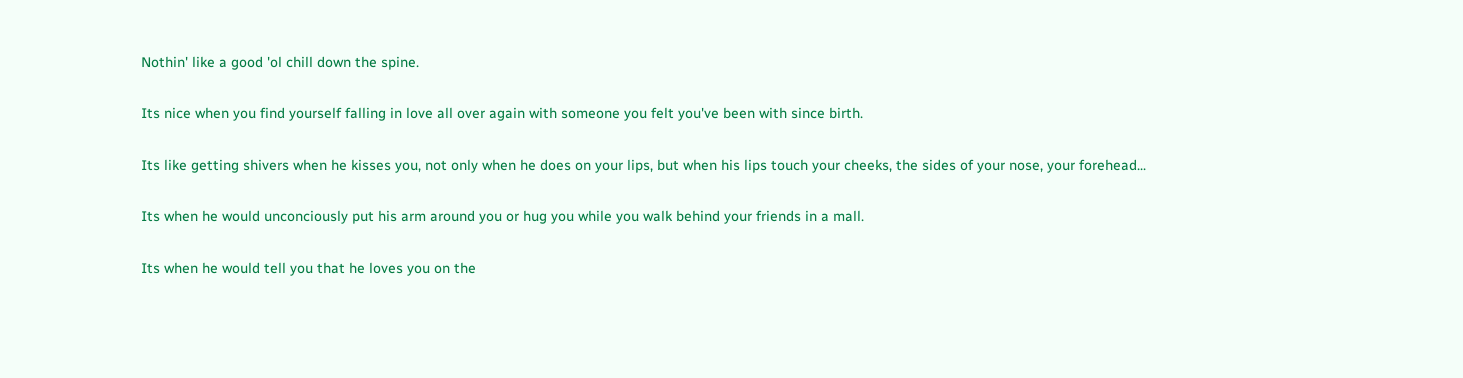Nothin' like a good 'ol chill down the spine.

Its nice when you find yourself falling in love all over again with someone you felt you've been with since birth.

Its like getting shivers when he kisses you, not only when he does on your lips, but when his lips touch your cheeks, the sides of your nose, your forehead...

Its when he would unconciously put his arm around you or hug you while you walk behind your friends in a mall.

Its when he would tell you that he loves you on the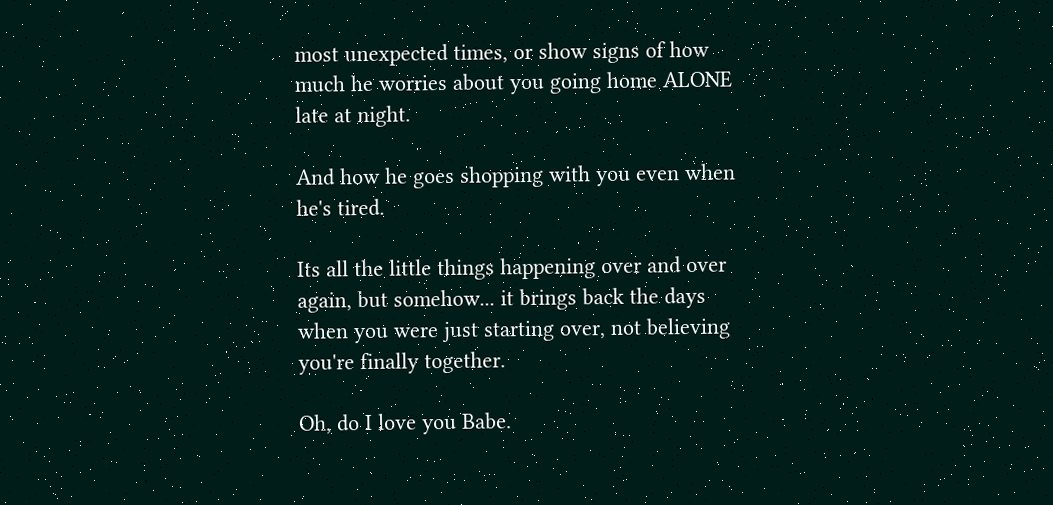most unexpected times, or show signs of how much he worries about you going home ALONE late at night.

And how he goes shopping with you even when he's tired.

Its all the little things happening over and over again, but somehow... it brings back the days when you were just starting over, not believing you're finally together.

Oh, do I love you Babe.